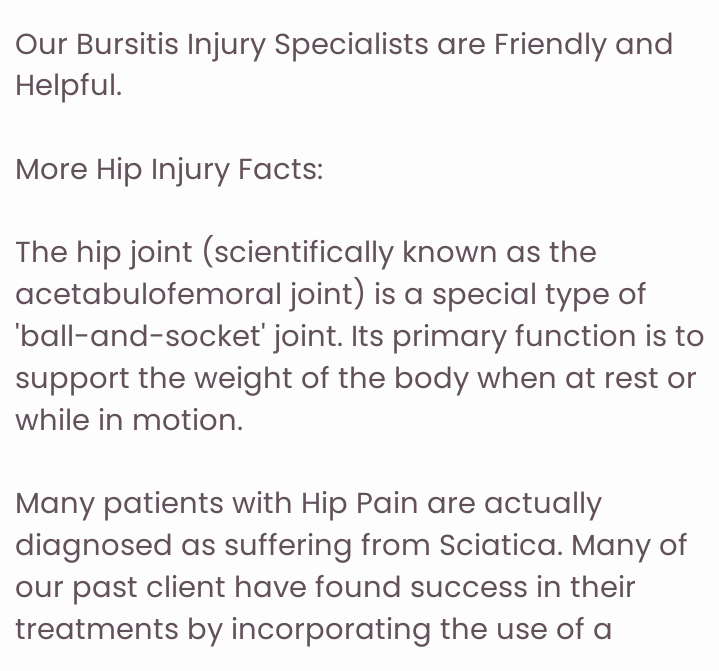Our Bursitis Injury Specialists are Friendly and Helpful.

More Hip Injury Facts:

The hip joint (scientifically known as the acetabulofemoral joint) is a special type of 'ball-and-socket' joint. Its primary function is to support the weight of the body when at rest or while in motion.

Many patients with Hip Pain are actually diagnosed as suffering from Sciatica. Many of our past client have found success in their treatments by incorporating the use of a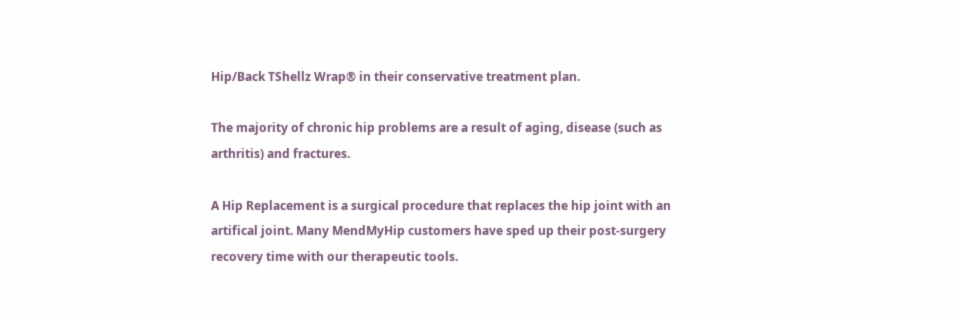Hip/Back TShellz Wrap® in their conservative treatment plan.

The majority of chronic hip problems are a result of aging, disease (such as arthritis) and fractures.

A Hip Replacement is a surgical procedure that replaces the hip joint with an artifical joint. Many MendMyHip customers have sped up their post-surgery recovery time with our therapeutic tools.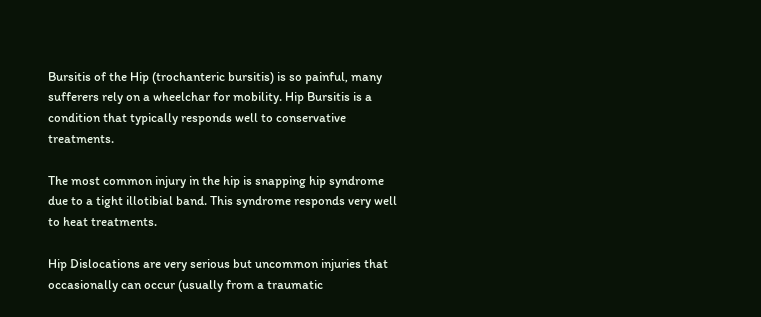Bursitis of the Hip (trochanteric bursitis) is so painful, many sufferers rely on a wheelchar for mobility. Hip Bursitis is a condition that typically responds well to conservative treatments.

The most common injury in the hip is snapping hip syndrome due to a tight illotibial band. This syndrome responds very well to heat treatments.

Hip Dislocations are very serious but uncommon injuries that occasionally can occur (usually from a traumatic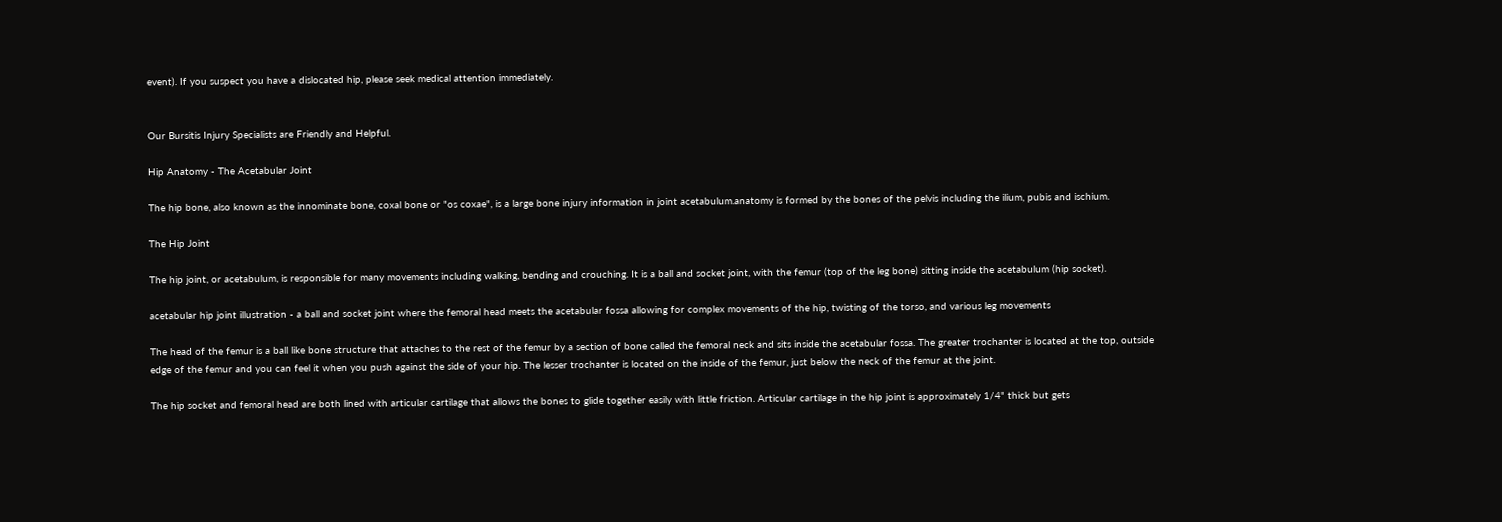event). If you suspect you have a dislocated hip, please seek medical attention immediately.


Our Bursitis Injury Specialists are Friendly and Helpful.

Hip Anatomy - The Acetabular Joint

The hip bone, also known as the innominate bone, coxal bone or "os coxae", is a large bone injury information in joint acetabulum.anatomy is formed by the bones of the pelvis including the ilium, pubis and ischium.

The Hip Joint

The hip joint, or acetabulum, is responsible for many movements including walking, bending and crouching. It is a ball and socket joint, with the femur (top of the leg bone) sitting inside the acetabulum (hip socket).

acetabular hip joint illustration - a ball and socket joint where the femoral head meets the acetabular fossa allowing for complex movements of the hip, twisting of the torso, and various leg movements

The head of the femur is a ball like bone structure that attaches to the rest of the femur by a section of bone called the femoral neck and sits inside the acetabular fossa. The greater trochanter is located at the top, outside edge of the femur and you can feel it when you push against the side of your hip. The lesser trochanter is located on the inside of the femur, just below the neck of the femur at the joint.

The hip socket and femoral head are both lined with articular cartilage that allows the bones to glide together easily with little friction. Articular cartilage in the hip joint is approximately 1/4" thick but gets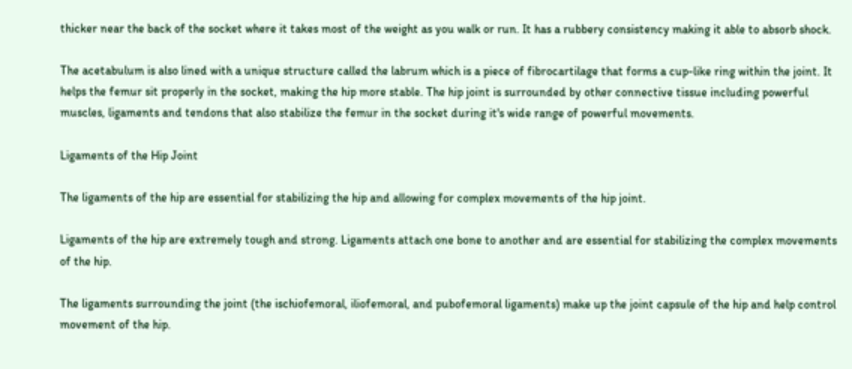thicker near the back of the socket where it takes most of the weight as you walk or run. It has a rubbery consistency making it able to absorb shock.

The acetabulum is also lined with a unique structure called the labrum which is a piece of fibrocartilage that forms a cup-like ring within the joint. It helps the femur sit properly in the socket, making the hip more stable. The hip joint is surrounded by other connective tissue including powerful muscles, ligaments and tendons that also stabilize the femur in the socket during it's wide range of powerful movements.

Ligaments of the Hip Joint

The ligaments of the hip are essential for stabilizing the hip and allowing for complex movements of the hip joint.

Ligaments of the hip are extremely tough and strong. Ligaments attach one bone to another and are essential for stabilizing the complex movements of the hip.

The ligaments surrounding the joint (the ischiofemoral, iliofemoral, and pubofemoral ligaments) make up the joint capsule of the hip and help control movement of the hip.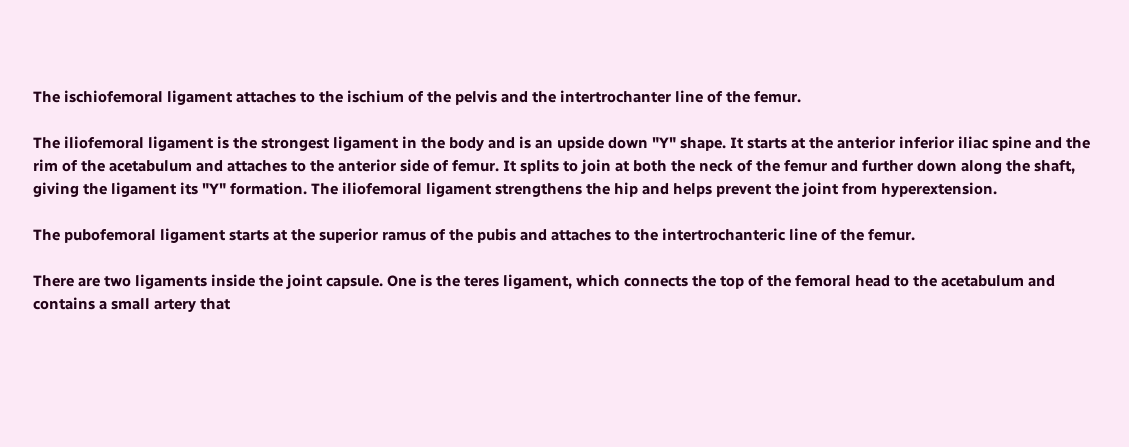The ischiofemoral ligament attaches to the ischium of the pelvis and the intertrochanter line of the femur.

The iliofemoral ligament is the strongest ligament in the body and is an upside down "Y" shape. It starts at the anterior inferior iliac spine and the rim of the acetabulum and attaches to the anterior side of femur. It splits to join at both the neck of the femur and further down along the shaft, giving the ligament its "Y" formation. The iliofemoral ligament strengthens the hip and helps prevent the joint from hyperextension.

The pubofemoral ligament starts at the superior ramus of the pubis and attaches to the intertrochanteric line of the femur.

There are two ligaments inside the joint capsule. One is the teres ligament, which connects the top of the femoral head to the acetabulum and contains a small artery that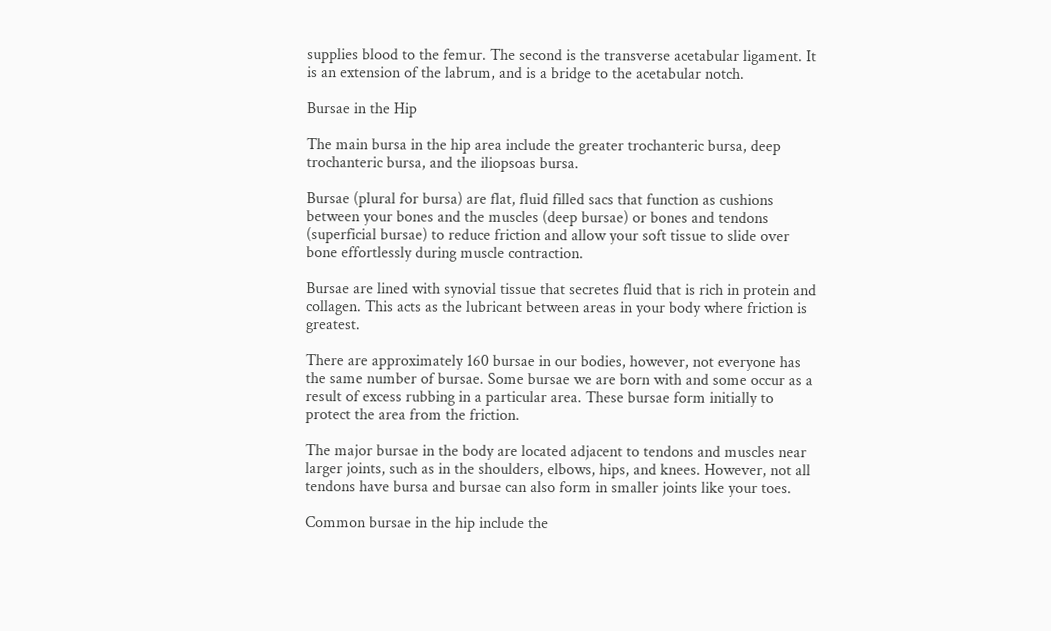supplies blood to the femur. The second is the transverse acetabular ligament. It is an extension of the labrum, and is a bridge to the acetabular notch.

Bursae in the Hip

The main bursa in the hip area include the greater trochanteric bursa, deep trochanteric bursa, and the iliopsoas bursa.

Bursae (plural for bursa) are flat, fluid filled sacs that function as cushions between your bones and the muscles (deep bursae) or bones and tendons (superficial bursae) to reduce friction and allow your soft tissue to slide over bone effortlessly during muscle contraction.

Bursae are lined with synovial tissue that secretes fluid that is rich in protein and collagen. This acts as the lubricant between areas in your body where friction is greatest.

There are approximately 160 bursae in our bodies, however, not everyone has the same number of bursae. Some bursae we are born with and some occur as a result of excess rubbing in a particular area. These bursae form initially to protect the area from the friction.

The major bursae in the body are located adjacent to tendons and muscles near larger joints, such as in the shoulders, elbows, hips, and knees. However, not all tendons have bursa and bursae can also form in smaller joints like your toes.

Common bursae in the hip include the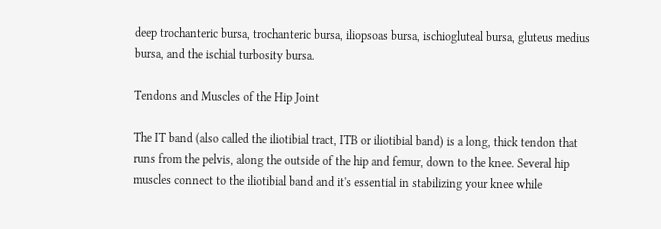deep trochanteric bursa, trochanteric bursa, iliopsoas bursa, ischiogluteal bursa, gluteus medius bursa, and the ischial turbosity bursa.

Tendons and Muscles of the Hip Joint

The IT band (also called the iliotibial tract, ITB or iliotibial band) is a long, thick tendon that runs from the pelvis, along the outside of the hip and femur, down to the knee. Several hip muscles connect to the iliotibial band and it's essential in stabilizing your knee while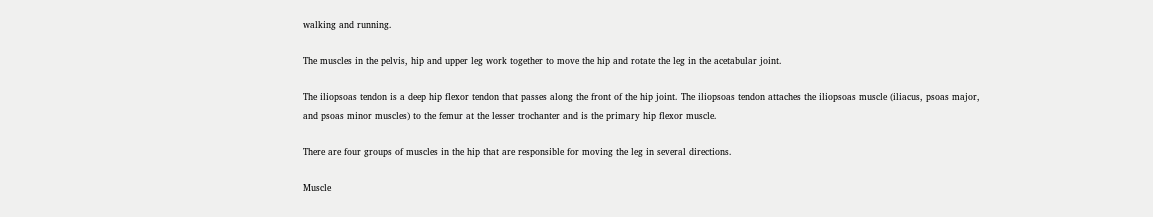walking and running.

The muscles in the pelvis, hip and upper leg work together to move the hip and rotate the leg in the acetabular joint.

The iliopsoas tendon is a deep hip flexor tendon that passes along the front of the hip joint. The iliopsoas tendon attaches the iliopsoas muscle (iliacus, psoas major, and psoas minor muscles) to the femur at the lesser trochanter and is the primary hip flexor muscle.

There are four groups of muscles in the hip that are responsible for moving the leg in several directions.

Muscle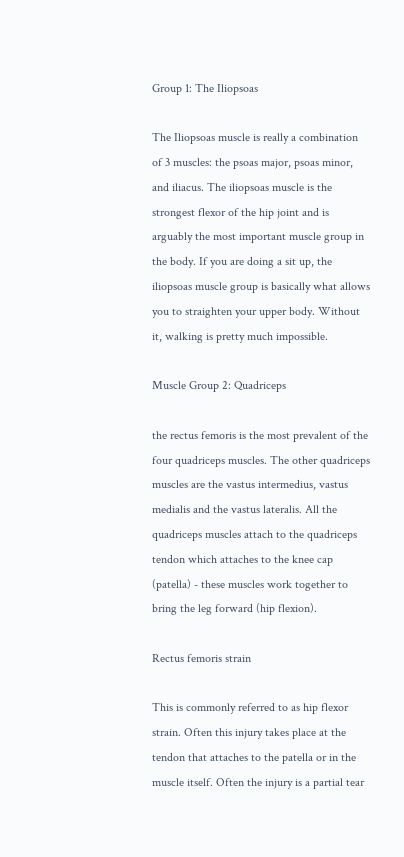Group 1: The Iliopsoas

The Iliopsoas muscle is really a combination of 3 muscles: the psoas major, psoas minor, and iliacus. The iliopsoas muscle is the strongest flexor of the hip joint and is arguably the most important muscle group in the body. If you are doing a sit up, the iliopsoas muscle group is basically what allows you to straighten your upper body. Without it, walking is pretty much impossible.

Muscle Group 2: Quadriceps

the rectus femoris is the most prevalent of the four quadriceps muscles. The other quadriceps muscles are the vastus intermedius, vastus medialis and the vastus lateralis. All the quadriceps muscles attach to the quadriceps tendon which attaches to the knee cap (patella) - these muscles work together to bring the leg forward (hip flexion).

Rectus femoris strain

This is commonly referred to as hip flexor strain. Often this injury takes place at the tendon that attaches to the patella or in the muscle itself. Often the injury is a partial tear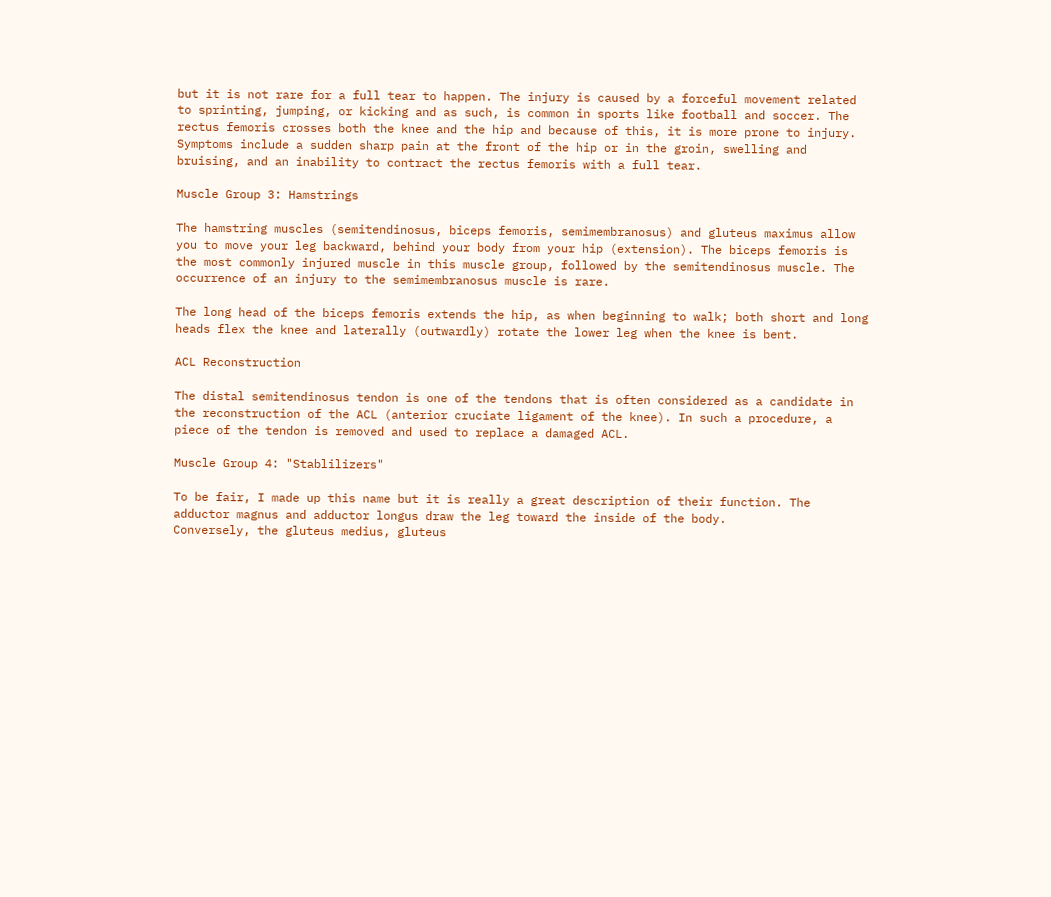but it is not rare for a full tear to happen. The injury is caused by a forceful movement related to sprinting, jumping, or kicking and as such, is common in sports like football and soccer. The rectus femoris crosses both the knee and the hip and because of this, it is more prone to injury. Symptoms include a sudden sharp pain at the front of the hip or in the groin, swelling and bruising, and an inability to contract the rectus femoris with a full tear.

Muscle Group 3: Hamstrings

The hamstring muscles (semitendinosus, biceps femoris, semimembranosus) and gluteus maximus allow you to move your leg backward, behind your body from your hip (extension). The biceps femoris is the most commonly injured muscle in this muscle group, followed by the semitendinosus muscle. The occurrence of an injury to the semimembranosus muscle is rare.

The long head of the biceps femoris extends the hip, as when beginning to walk; both short and long heads flex the knee and laterally (outwardly) rotate the lower leg when the knee is bent.

ACL Reconstruction

The distal semitendinosus tendon is one of the tendons that is often considered as a candidate in the reconstruction of the ACL (anterior cruciate ligament of the knee). In such a procedure, a piece of the tendon is removed and used to replace a damaged ACL.

Muscle Group 4: "Stablilizers"

To be fair, I made up this name but it is really a great description of their function. The adductor magnus and adductor longus draw the leg toward the inside of the body.
Conversely, the gluteus medius, gluteus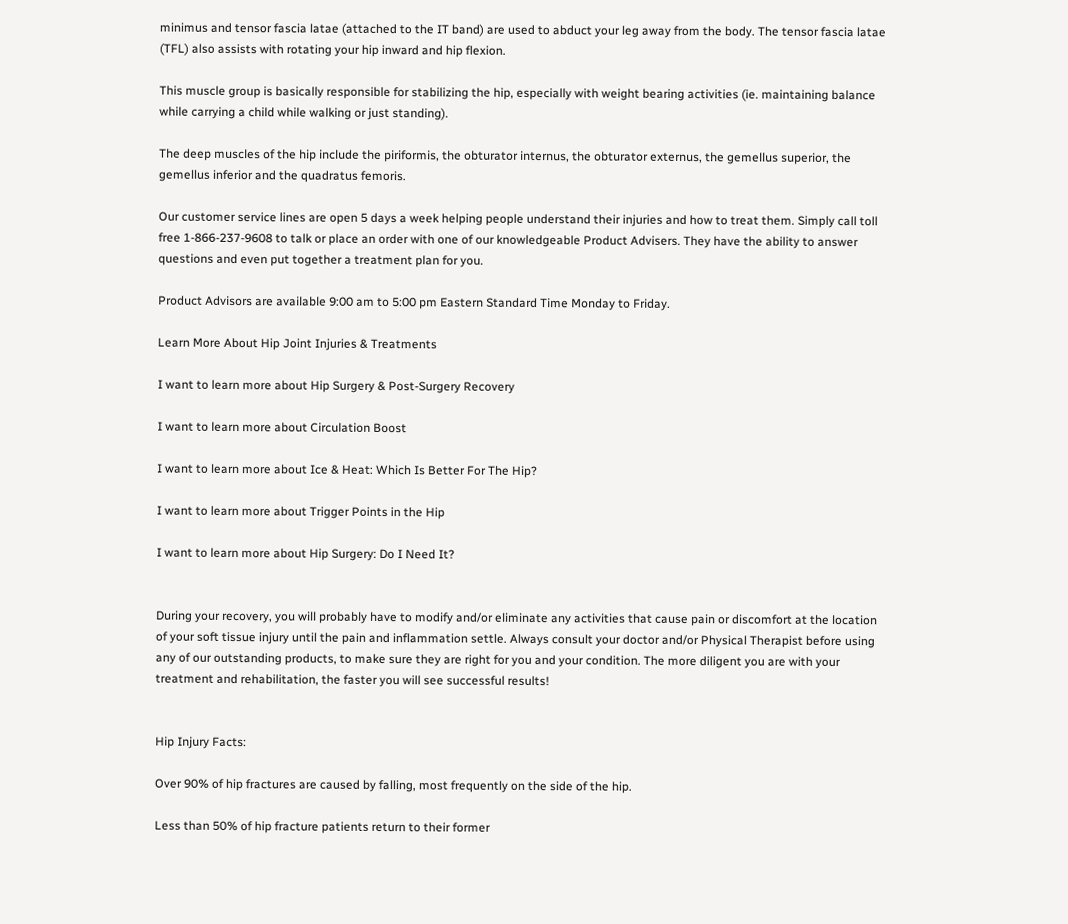minimus and tensor fascia latae (attached to the IT band) are used to abduct your leg away from the body. The tensor fascia latae (TFL) also assists with rotating your hip inward and hip flexion.

This muscle group is basically responsible for stabilizing the hip, especially with weight bearing activities (ie. maintaining balance while carrying a child while walking or just standing).

The deep muscles of the hip include the piriformis, the obturator internus, the obturator externus, the gemellus superior, the gemellus inferior and the quadratus femoris.

Our customer service lines are open 5 days a week helping people understand their injuries and how to treat them. Simply call toll free 1-866-237-9608 to talk or place an order with one of our knowledgeable Product Advisers. They have the ability to answer questions and even put together a treatment plan for you.

Product Advisors are available 9:00 am to 5:00 pm Eastern Standard Time Monday to Friday.

Learn More About Hip Joint Injuries & Treatments

I want to learn more about Hip Surgery & Post-Surgery Recovery

I want to learn more about Circulation Boost

I want to learn more about Ice & Heat: Which Is Better For The Hip?

I want to learn more about Trigger Points in the Hip

I want to learn more about Hip Surgery: Do I Need It?


During your recovery, you will probably have to modify and/or eliminate any activities that cause pain or discomfort at the location of your soft tissue injury until the pain and inflammation settle. Always consult your doctor and/or Physical Therapist before using any of our outstanding products, to make sure they are right for you and your condition. The more diligent you are with your treatment and rehabilitation, the faster you will see successful results!


Hip Injury Facts:

Over 90% of hip fractures are caused by falling, most frequently on the side of the hip.

Less than 50% of hip fracture patients return to their former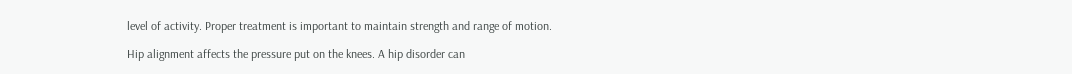level of activity. Proper treatment is important to maintain strength and range of motion.

Hip alignment affects the pressure put on the knees. A hip disorder can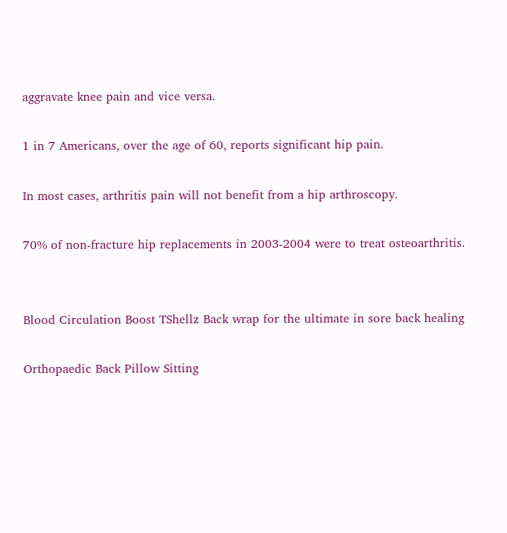aggravate knee pain and vice versa.

1 in 7 Americans, over the age of 60, reports significant hip pain.

In most cases, arthritis pain will not benefit from a hip arthroscopy.

70% of non-fracture hip replacements in 2003-2004 were to treat osteoarthritis.


Blood Circulation Boost TShellz Back wrap for the ultimate in sore back healing

Orthopaedic Back Pillow Sitting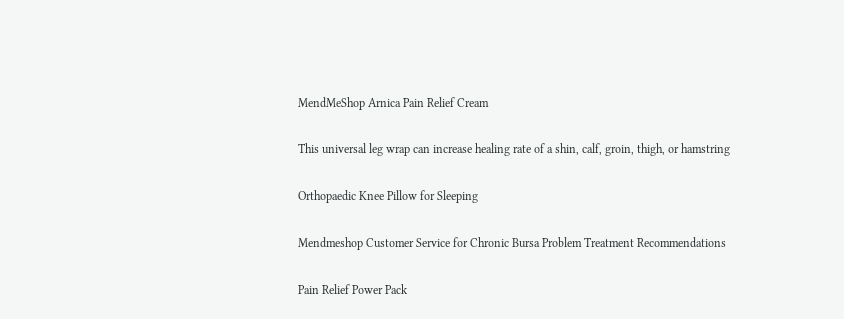MendMeShop Arnica Pain Relief Cream

This universal leg wrap can increase healing rate of a shin, calf, groin, thigh, or hamstring

Orthopaedic Knee Pillow for Sleeping

Mendmeshop Customer Service for Chronic Bursa Problem Treatment Recommendations

Pain Relief Power Pack